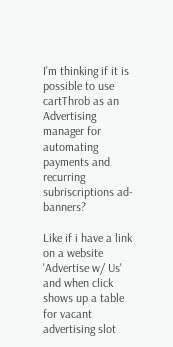I'm thinking if it is possible to use cartThrob as an Advertising manager for automating payments and recurring subriscriptions ad-banners?

Like if i have a link on a website 'Advertise w/ Us' and when click shows up a table for vacant advertising slot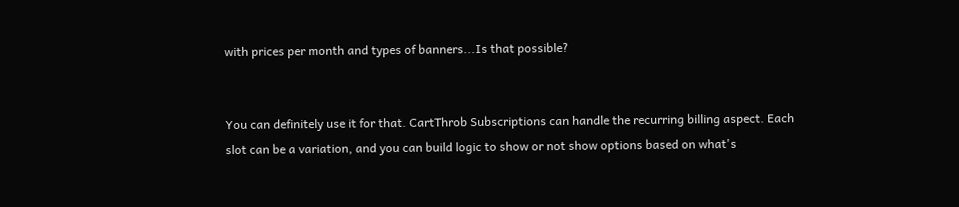with prices per month and types of banners...Is that possible?


You can definitely use it for that. CartThrob Subscriptions can handle the recurring billing aspect. Each slot can be a variation, and you can build logic to show or not show options based on what's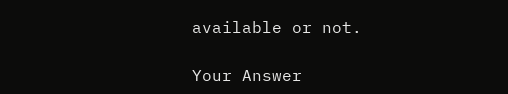available or not.

Your Answer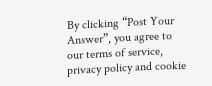By clicking “Post Your Answer”, you agree to our terms of service, privacy policy and cookie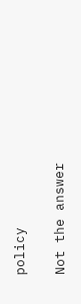policy

Not the answer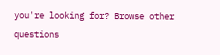you're looking for? Browse other questions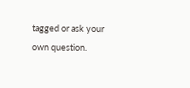tagged or ask your own question.